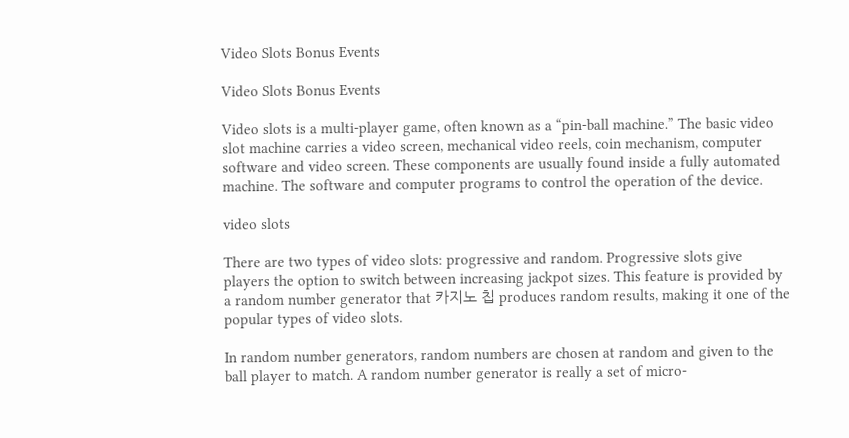Video Slots Bonus Events

Video Slots Bonus Events

Video slots is a multi-player game, often known as a “pin-ball machine.” The basic video slot machine carries a video screen, mechanical video reels, coin mechanism, computer software and video screen. These components are usually found inside a fully automated machine. The software and computer programs to control the operation of the device.

video slots

There are two types of video slots: progressive and random. Progressive slots give players the option to switch between increasing jackpot sizes. This feature is provided by a random number generator that 카지노 칩 produces random results, making it one of the popular types of video slots.

In random number generators, random numbers are chosen at random and given to the ball player to match. A random number generator is really a set of micro-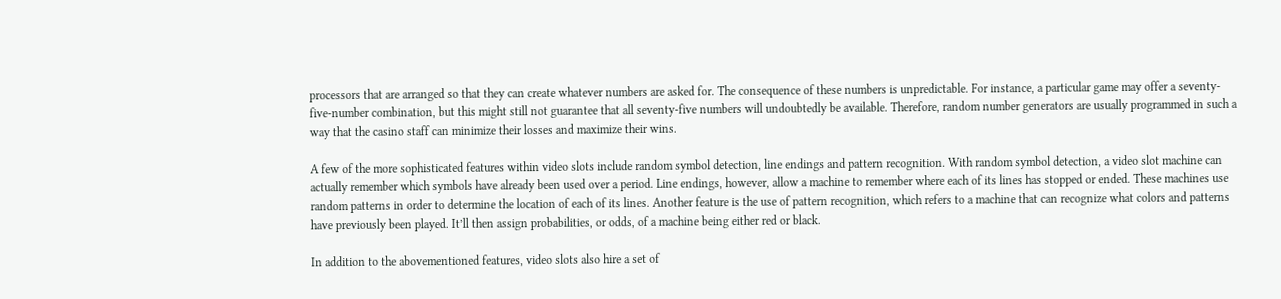processors that are arranged so that they can create whatever numbers are asked for. The consequence of these numbers is unpredictable. For instance, a particular game may offer a seventy-five-number combination, but this might still not guarantee that all seventy-five numbers will undoubtedly be available. Therefore, random number generators are usually programmed in such a way that the casino staff can minimize their losses and maximize their wins.

A few of the more sophisticated features within video slots include random symbol detection, line endings and pattern recognition. With random symbol detection, a video slot machine can actually remember which symbols have already been used over a period. Line endings, however, allow a machine to remember where each of its lines has stopped or ended. These machines use random patterns in order to determine the location of each of its lines. Another feature is the use of pattern recognition, which refers to a machine that can recognize what colors and patterns have previously been played. It’ll then assign probabilities, or odds, of a machine being either red or black.

In addition to the abovementioned features, video slots also hire a set of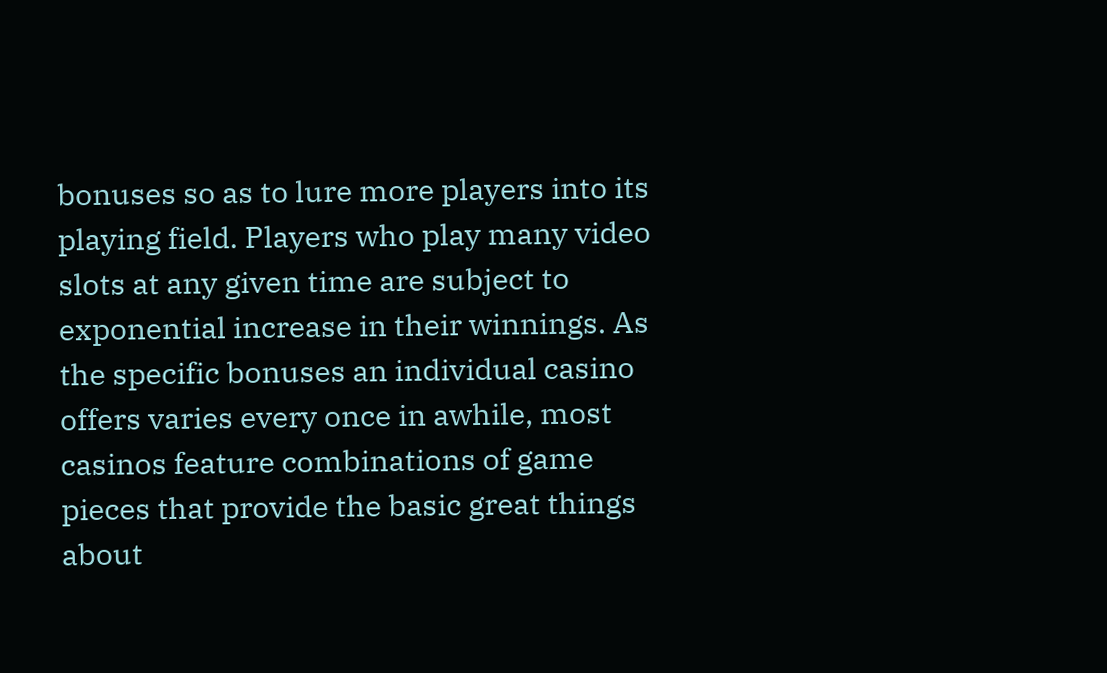bonuses so as to lure more players into its playing field. Players who play many video slots at any given time are subject to exponential increase in their winnings. As the specific bonuses an individual casino offers varies every once in awhile, most casinos feature combinations of game pieces that provide the basic great things about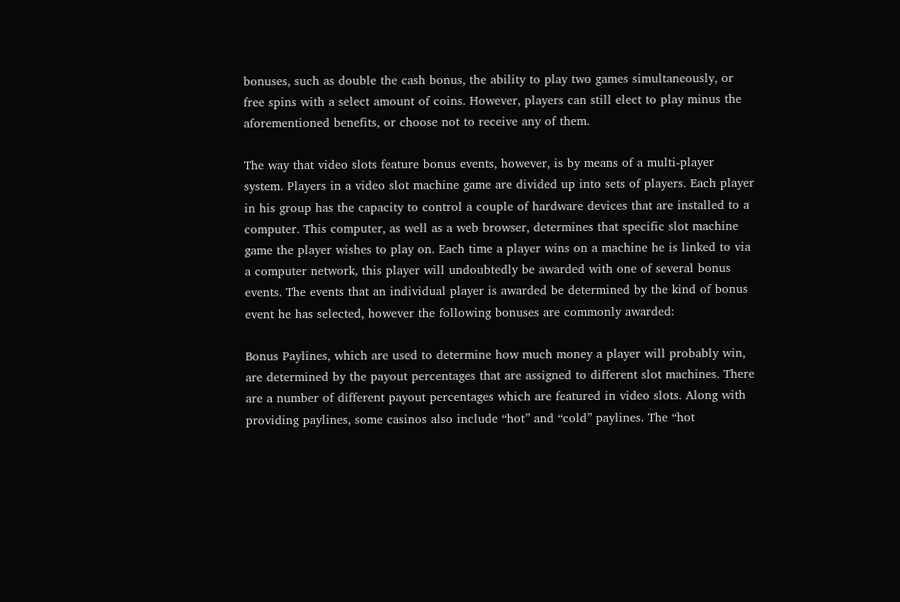bonuses, such as double the cash bonus, the ability to play two games simultaneously, or free spins with a select amount of coins. However, players can still elect to play minus the aforementioned benefits, or choose not to receive any of them.

The way that video slots feature bonus events, however, is by means of a multi-player system. Players in a video slot machine game are divided up into sets of players. Each player in his group has the capacity to control a couple of hardware devices that are installed to a computer. This computer, as well as a web browser, determines that specific slot machine game the player wishes to play on. Each time a player wins on a machine he is linked to via a computer network, this player will undoubtedly be awarded with one of several bonus events. The events that an individual player is awarded be determined by the kind of bonus event he has selected, however the following bonuses are commonly awarded:

Bonus Paylines, which are used to determine how much money a player will probably win, are determined by the payout percentages that are assigned to different slot machines. There are a number of different payout percentages which are featured in video slots. Along with providing paylines, some casinos also include “hot” and “cold” paylines. The “hot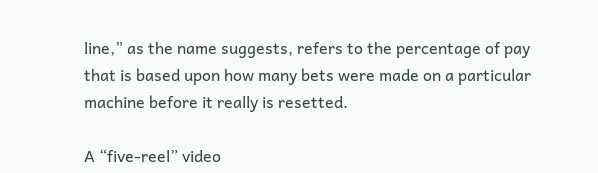line,” as the name suggests, refers to the percentage of pay that is based upon how many bets were made on a particular machine before it really is resetted.

A “five-reel” video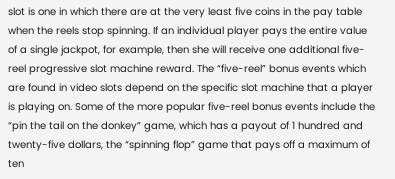slot is one in which there are at the very least five coins in the pay table when the reels stop spinning. If an individual player pays the entire value of a single jackpot, for example, then she will receive one additional five-reel progressive slot machine reward. The “five-reel” bonus events which are found in video slots depend on the specific slot machine that a player is playing on. Some of the more popular five-reel bonus events include the “pin the tail on the donkey” game, which has a payout of 1 hundred and twenty-five dollars, the “spinning flop” game that pays off a maximum of ten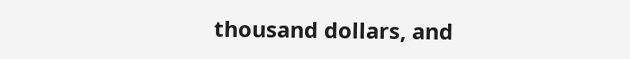thousand dollars, and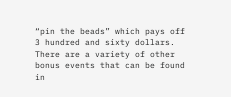“pin the beads” which pays off 3 hundred and sixty dollars. There are a variety of other bonus events that can be found in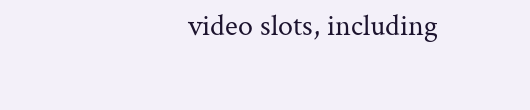video slots, including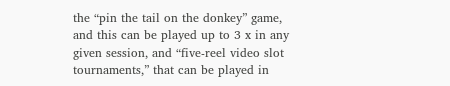the “pin the tail on the donkey” game, and this can be played up to 3 x in any given session, and “five-reel video slot tournaments,” that can be played in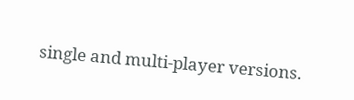single and multi-player versions.